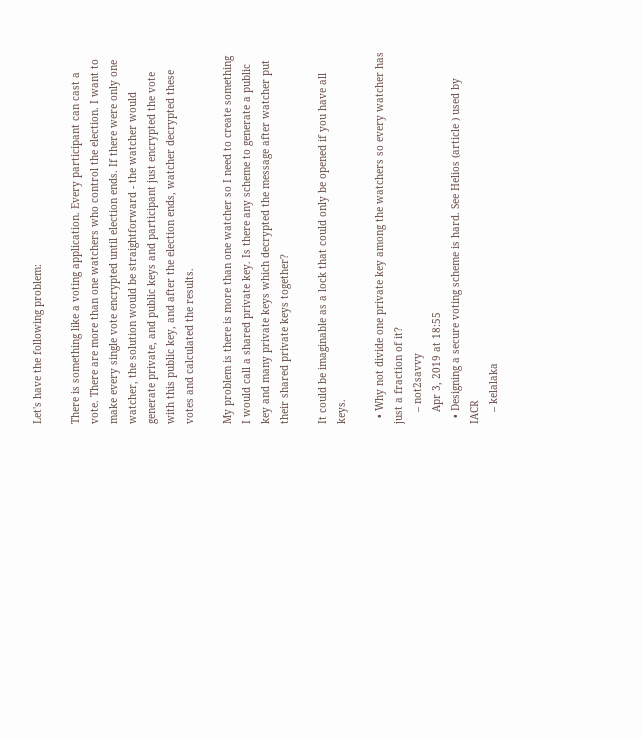Let's have the following problem:

There is something like a voting application. Every participant can cast a vote. There are more than one watchers who control the election. I want to make every single vote encrypted until election ends. If there were only one watcher, the solution would be straightforward - the watcher would generate private, and public keys and participant just encrypted the vote with this public key, and after the election ends, watcher decrypted these votes and calculated the results.

My problem is there is more than one watcher so I need to create something I would call a shared private key. Is there any scheme to generate a public key and many private keys which decrypted the message after watcher put their shared private keys together?

It could be imaginable as a lock that could only be opened if you have all keys.

  • Why not divide one private key among the watchers so every watcher has just a fraction of it?
    – not2savvy
    Apr 3, 2019 at 18:55
  • Designing a secure voting scheme is hard. See Helios (article ) used by IACR
    – kelalaka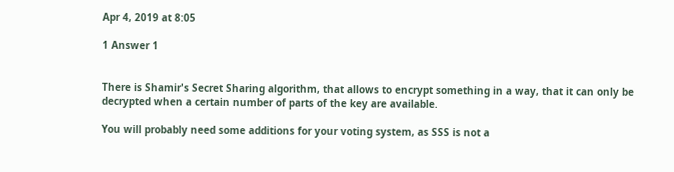Apr 4, 2019 at 8:05

1 Answer 1


There is Shamir's Secret Sharing algorithm, that allows to encrypt something in a way, that it can only be decrypted when a certain number of parts of the key are available.

You will probably need some additions for your voting system, as SSS is not a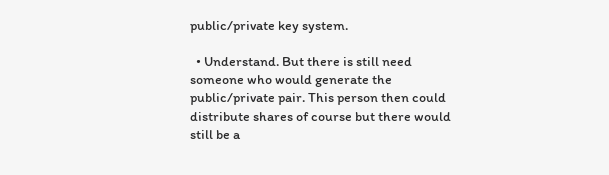public/private key system.

  • Understand. But there is still need someone who would generate the public/private pair. This person then could distribute shares of course but there would still be a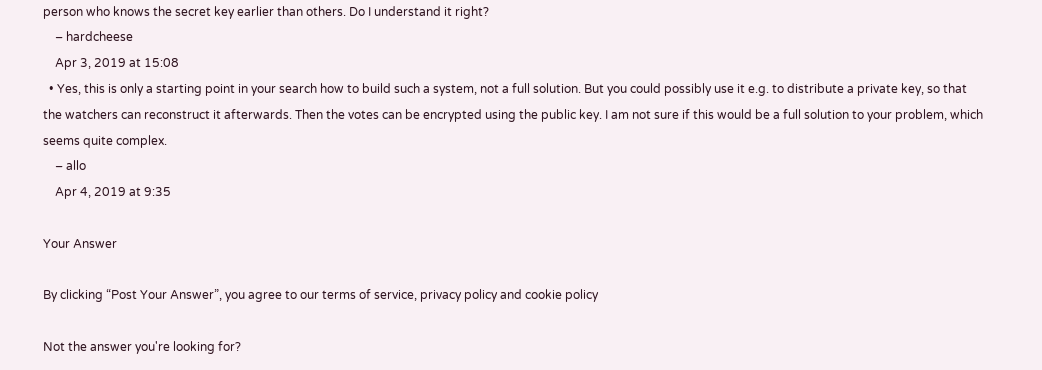person who knows the secret key earlier than others. Do I understand it right?
    – hardcheese
    Apr 3, 2019 at 15:08
  • Yes, this is only a starting point in your search how to build such a system, not a full solution. But you could possibly use it e.g. to distribute a private key, so that the watchers can reconstruct it afterwards. Then the votes can be encrypted using the public key. I am not sure if this would be a full solution to your problem, which seems quite complex.
    – allo
    Apr 4, 2019 at 9:35

Your Answer

By clicking “Post Your Answer”, you agree to our terms of service, privacy policy and cookie policy

Not the answer you're looking for?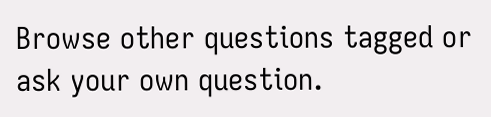Browse other questions tagged or ask your own question.